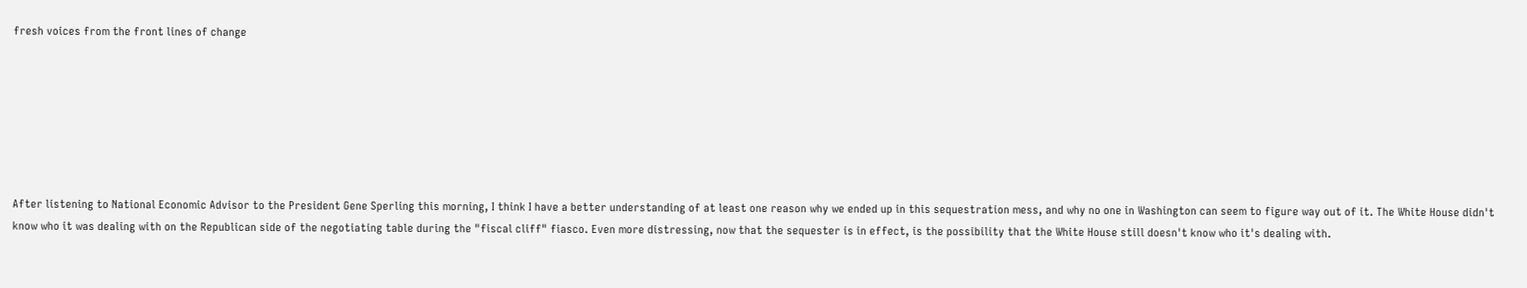fresh voices from the front lines of change







After listening to National Economic Advisor to the President Gene Sperling this morning, I think I have a better understanding of at least one reason why we ended up in this sequestration mess, and why no one in Washington can seem to figure way out of it. The White House didn't know who it was dealing with on the Republican side of the negotiating table during the "fiscal cliff" fiasco. Even more distressing, now that the sequester is in effect, is the possibility that the White House still doesn't know who it's dealing with.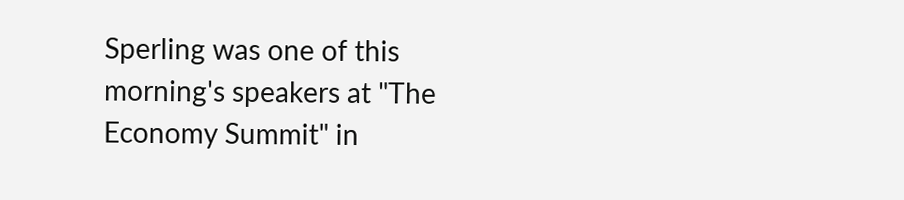Sperling was one of this morning's speakers at "The Economy Summit" in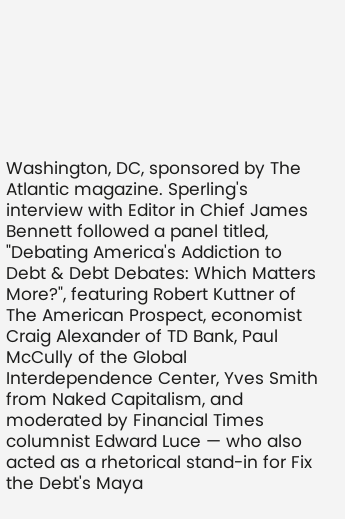Washington, DC, sponsored by The Atlantic magazine. Sperling's interview with Editor in Chief James Bennett followed a panel titled, "Debating America's Addiction to Debt & Debt Debates: Which Matters More?", featuring Robert Kuttner of The American Prospect, economist Craig Alexander of TD Bank, Paul McCully of the Global Interdependence Center, Yves Smith from Naked Capitalism, and moderated by Financial Times columnist Edward Luce — who also acted as a rhetorical stand-in for Fix the Debt's Maya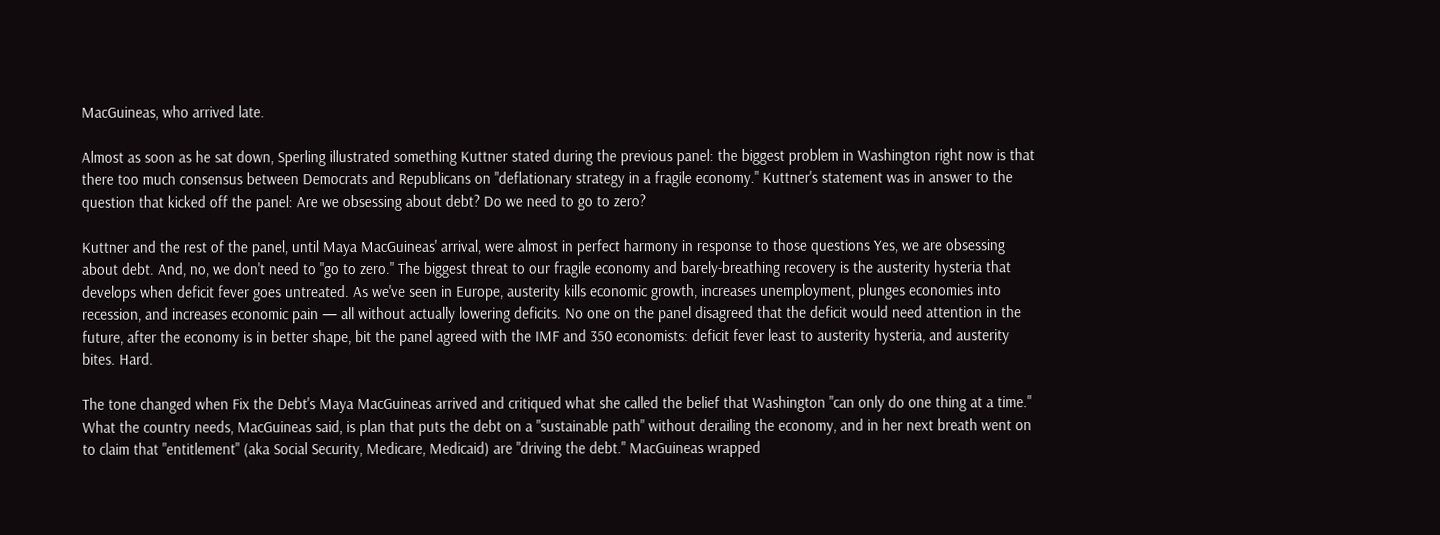MacGuineas, who arrived late.

Almost as soon as he sat down, Sperling illustrated something Kuttner stated during the previous panel: the biggest problem in Washington right now is that there too much consensus between Democrats and Republicans on "deflationary strategy in a fragile economy." Kuttner's statement was in answer to the question that kicked off the panel: Are we obsessing about debt? Do we need to go to zero?

Kuttner and the rest of the panel, until Maya MacGuineas' arrival, were almost in perfect harmony in response to those questions Yes, we are obsessing about debt. And, no, we don't need to "go to zero." The biggest threat to our fragile economy and barely-breathing recovery is the austerity hysteria that develops when deficit fever goes untreated. As we've seen in Europe, austerity kills economic growth, increases unemployment, plunges economies into recession, and increases economic pain — all without actually lowering deficits. No one on the panel disagreed that the deficit would need attention in the future, after the economy is in better shape, bit the panel agreed with the IMF and 350 economists: deficit fever least to austerity hysteria, and austerity bites. Hard.

The tone changed when Fix the Debt's Maya MacGuineas arrived and critiqued what she called the belief that Washington "can only do one thing at a time." What the country needs, MacGuineas said, is plan that puts the debt on a "sustainable path" without derailing the economy, and in her next breath went on to claim that "entitlement" (aka Social Security, Medicare, Medicaid) are "driving the debt." MacGuineas wrapped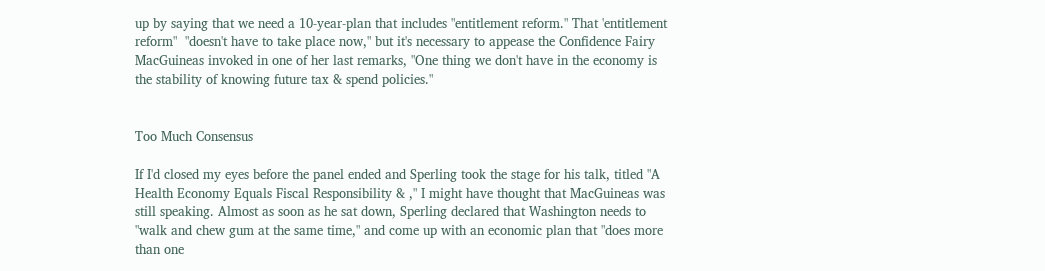up by saying that we need a 10-year-plan that includes "entitlement reform." That 'entitlement reform"  "doesn't have to take place now," but it's necessary to appease the Confidence Fairy MacGuineas invoked in one of her last remarks, "One thing we don't have in the economy is the stability of knowing future tax & spend policies."


Too Much Consensus

If I'd closed my eyes before the panel ended and Sperling took the stage for his talk, titled "A Health Economy Equals Fiscal Responsibility & ," I might have thought that MacGuineas was still speaking. Almost as soon as he sat down, Sperling declared that Washington needs to "walk and chew gum at the same time," and come up with an economic plan that "does more than one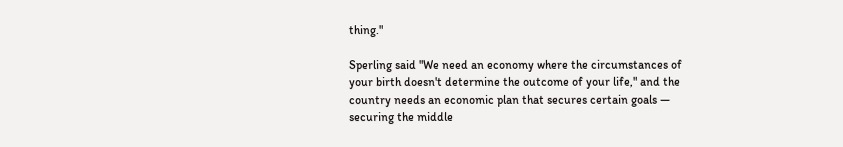thing."

Sperling said "We need an economy where the circumstances of your birth doesn't determine the outcome of your life," and the country needs an economic plan that secures certain goals — securing the middle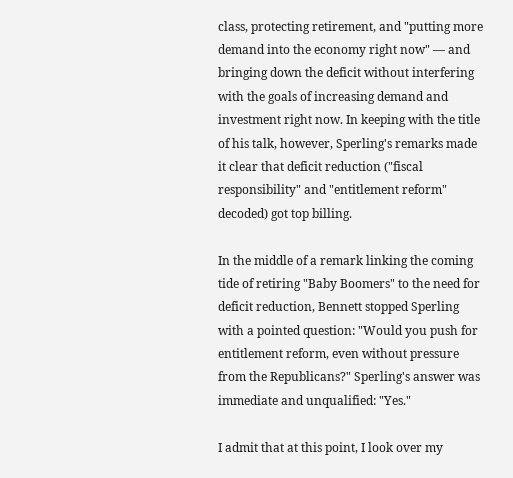class, protecting retirement, and "putting more demand into the economy right now" — and bringing down the deficit without interfering with the goals of increasing demand and investment right now. In keeping with the title of his talk, however, Sperling's remarks made it clear that deficit reduction ("fiscal responsibility" and "entitlement reform" decoded) got top billing.

In the middle of a remark linking the coming tide of retiring "Baby Boomers" to the need for deficit reduction, Bennett stopped Sperling with a pointed question: "Would you push for entitlement reform, even without pressure from the Republicans?" Sperling's answer was immediate and unqualified: "Yes."

I admit that at this point, I look over my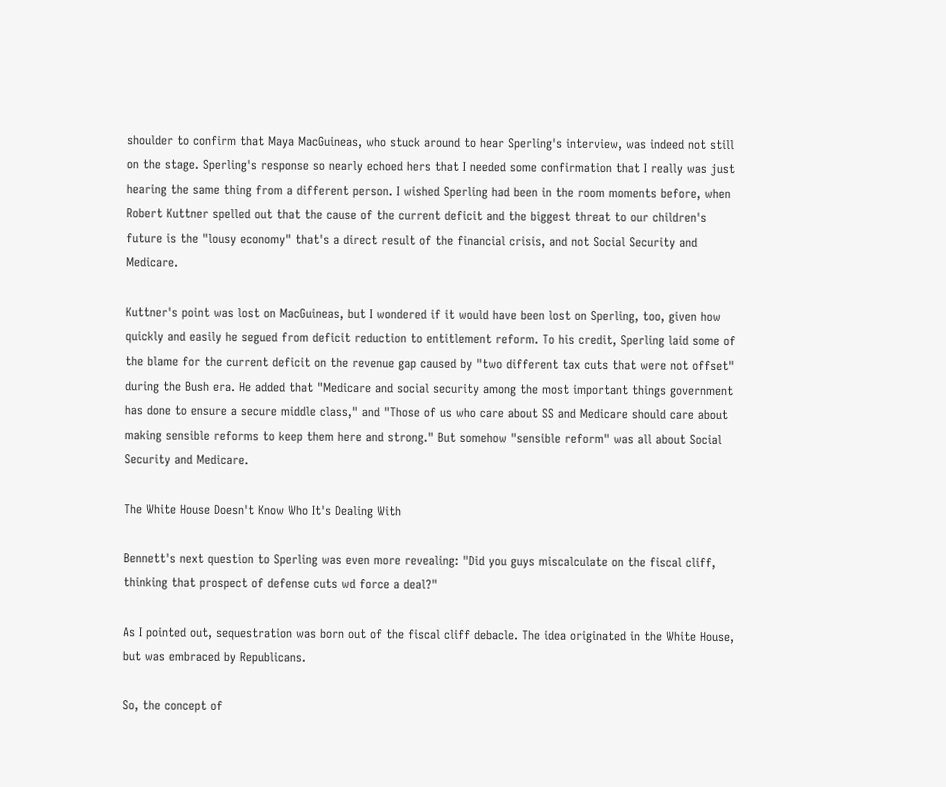shoulder to confirm that Maya MacGuineas, who stuck around to hear Sperling's interview, was indeed not still on the stage. Sperling's response so nearly echoed hers that I needed some confirmation that I really was just hearing the same thing from a different person. I wished Sperling had been in the room moments before, when Robert Kuttner spelled out that the cause of the current deficit and the biggest threat to our children's future is the "lousy economy" that's a direct result of the financial crisis, and not Social Security and Medicare.

Kuttner's point was lost on MacGuineas, but I wondered if it would have been lost on Sperling, too, given how quickly and easily he segued from deficit reduction to entitlement reform. To his credit, Sperling laid some of the blame for the current deficit on the revenue gap caused by "two different tax cuts that were not offset" during the Bush era. He added that "Medicare and social security among the most important things government has done to ensure a secure middle class," and "Those of us who care about SS and Medicare should care about making sensible reforms to keep them here and strong." But somehow "sensible reform" was all about Social Security and Medicare.

The White House Doesn't Know Who It's Dealing With

Bennett's next question to Sperling was even more revealing: "Did you guys miscalculate on the fiscal cliff, thinking that prospect of defense cuts wd force a deal?"

As I pointed out, sequestration was born out of the fiscal cliff debacle. The idea originated in the White House, but was embraced by Republicans.

So, the concept of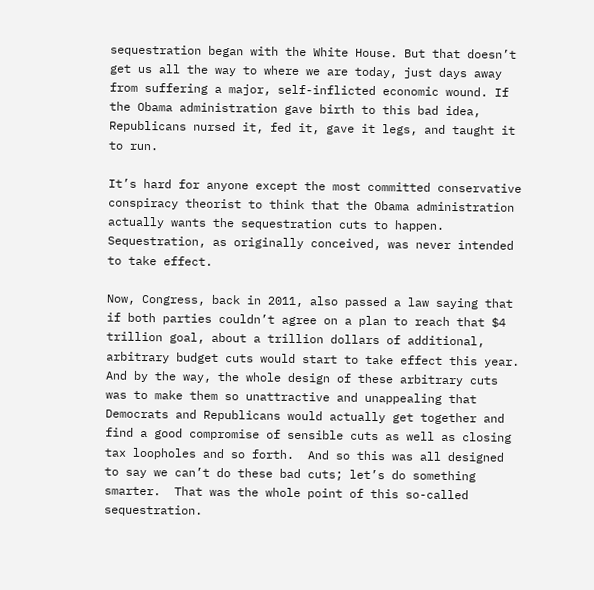sequestration began with the White House. But that doesn’t get us all the way to where we are today, just days away from suffering a major, self-inflicted economic wound. If the Obama administration gave birth to this bad idea, Republicans nursed it, fed it, gave it legs, and taught it to run.

It’s hard for anyone except the most committed conservative conspiracy theorist to think that the Obama administration actually wants the sequestration cuts to happen. Sequestration, as originally conceived, was never intended to take effect.

Now, Congress, back in 2011, also passed a law saying that if both parties couldn’t agree on a plan to reach that $4 trillion goal, about a trillion dollars of additional, arbitrary budget cuts would start to take effect this year.  And by the way, the whole design of these arbitrary cuts was to make them so unattractive and unappealing that Democrats and Republicans would actually get together and find a good compromise of sensible cuts as well as closing tax loopholes and so forth.  And so this was all designed to say we can’t do these bad cuts; let’s do something smarter.  That was the whole point of this so-called sequestration.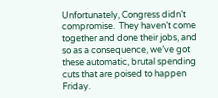Unfortunately, Congress didn’t compromise.  They haven’t come together and done their jobs, and so as a consequence, we’ve got these automatic, brutal spending cuts that are poised to happen Friday.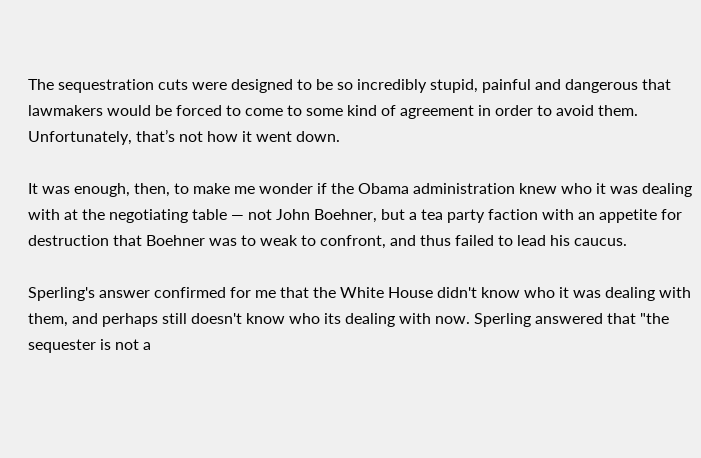The sequestration cuts were designed to be so incredibly stupid, painful and dangerous that lawmakers would be forced to come to some kind of agreement in order to avoid them. Unfortunately, that’s not how it went down.

It was enough, then, to make me wonder if the Obama administration knew who it was dealing with at the negotiating table — not John Boehner, but a tea party faction with an appetite for destruction that Boehner was to weak to confront, and thus failed to lead his caucus.

Sperling's answer confirmed for me that the White House didn't know who it was dealing with them, and perhaps still doesn't know who its dealing with now. Sperling answered that "the sequester is not a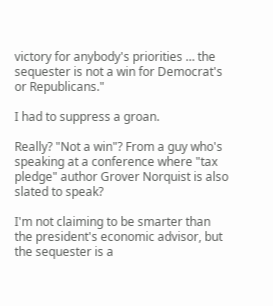victory for anybody's priorities … the sequester is not a win for Democrat's or Republicans."

I had to suppress a groan.

Really? "Not a win"? From a guy who's speaking at a conference where "tax pledge" author Grover Norquist is also slated to speak?

I'm not claiming to be smarter than the president's economic advisor, but the sequester is a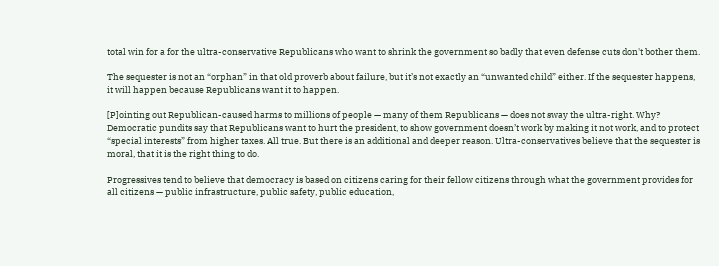total win for a for the ultra-conservative Republicans who want to shrink the government so badly that even defense cuts don't bother them.

The sequester is not an “orphan” in that old proverb about failure, but it’s not exactly an “unwanted child” either. If the sequester happens, it will happen because Republicans want it to happen.

[P]ointing out Republican-caused harms to millions of people — many of them Republicans — does not sway the ultra-right. Why? Democratic pundits say that Republicans want to hurt the president, to show government doesn’t work by making it not work, and to protect “special interests” from higher taxes. All true. But there is an additional and deeper reason. Ultra-conservatives believe that the sequester is moral, that it is the right thing to do.

Progressives tend to believe that democracy is based on citizens caring for their fellow citizens through what the government provides for all citizens — public infrastructure, public safety, public education,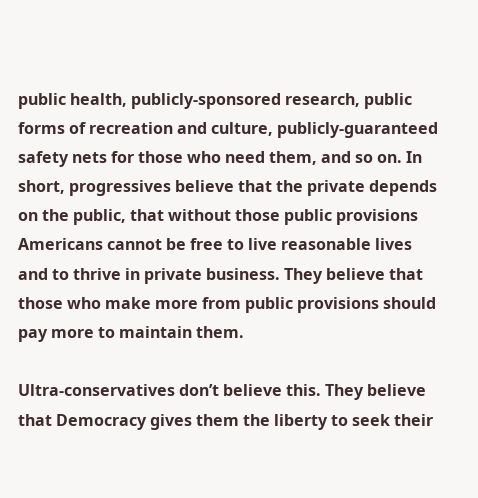public health, publicly-sponsored research, public forms of recreation and culture, publicly-guaranteed safety nets for those who need them, and so on. In short, progressives believe that the private depends on the public, that without those public provisions Americans cannot be free to live reasonable lives and to thrive in private business. They believe that those who make more from public provisions should pay more to maintain them.

Ultra-conservatives don’t believe this. They believe that Democracy gives them the liberty to seek their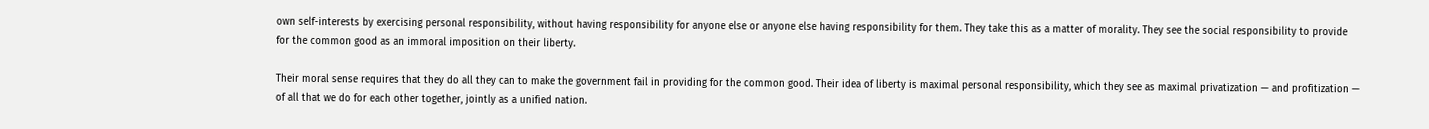own self-interests by exercising personal responsibility, without having responsibility for anyone else or anyone else having responsibility for them. They take this as a matter of morality. They see the social responsibility to provide for the common good as an immoral imposition on their liberty.

Their moral sense requires that they do all they can to make the government fail in providing for the common good. Their idea of liberty is maximal personal responsibility, which they see as maximal privatization — and profitization — of all that we do for each other together, jointly as a unified nation.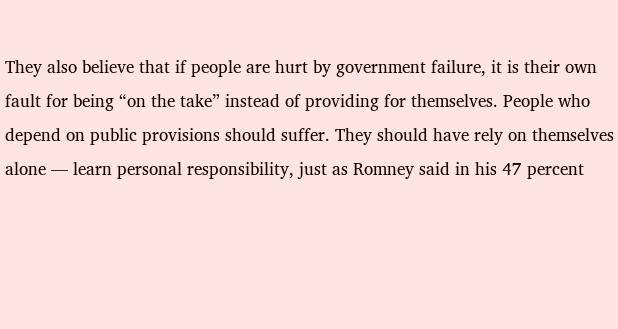They also believe that if people are hurt by government failure, it is their own fault for being “on the take” instead of providing for themselves. People who depend on public provisions should suffer. They should have rely on themselves alone — learn personal responsibility, just as Romney said in his 47 percent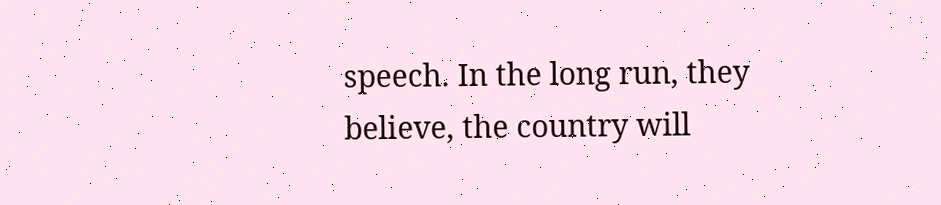speech. In the long run, they believe, the country will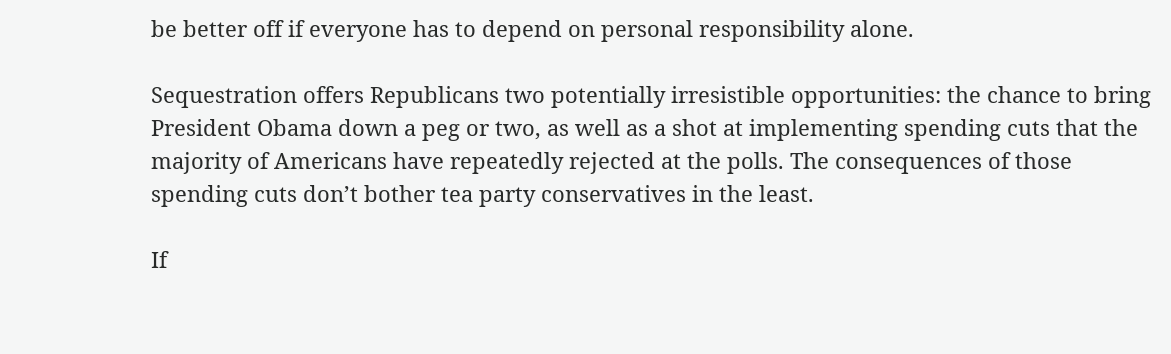be better off if everyone has to depend on personal responsibility alone.

Sequestration offers Republicans two potentially irresistible opportunities: the chance to bring President Obama down a peg or two, as well as a shot at implementing spending cuts that the majority of Americans have repeatedly rejected at the polls. The consequences of those spending cuts don’t bother tea party conservatives in the least.

If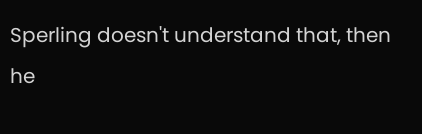Sperling doesn't understand that, then he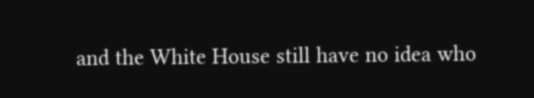and the White House still have no idea who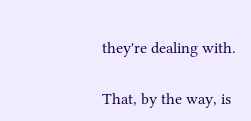they're dealing with.

That, by the way, is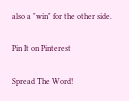also a "win" for the other side.

Pin It on Pinterest

Spread The Word!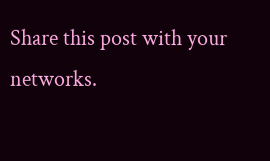Share this post with your networks.